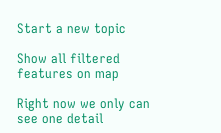Start a new topic

Show all filtered features on map

Right now we only can see one detail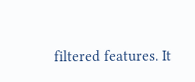filtered features. It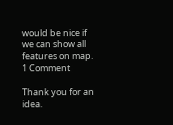would be nice if we can show all features on map.
1 Comment

Thank you for an idea.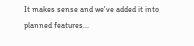It makes sense and we've added it into planned features...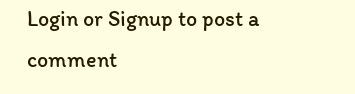Login or Signup to post a comment